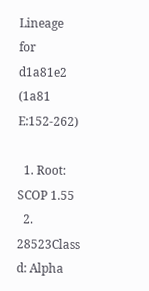Lineage for d1a81e2 (1a81 E:152-262)

  1. Root: SCOP 1.55
  2. 28523Class d: Alpha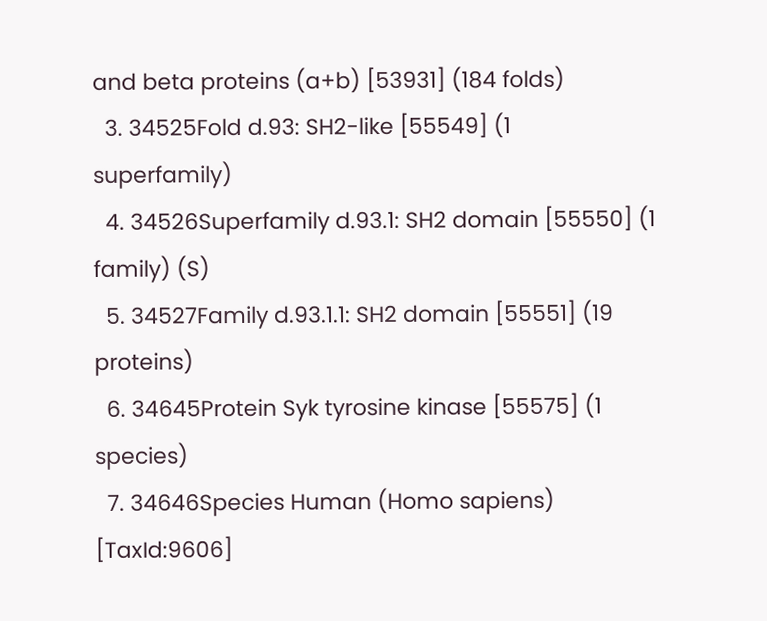and beta proteins (a+b) [53931] (184 folds)
  3. 34525Fold d.93: SH2-like [55549] (1 superfamily)
  4. 34526Superfamily d.93.1: SH2 domain [55550] (1 family) (S)
  5. 34527Family d.93.1.1: SH2 domain [55551] (19 proteins)
  6. 34645Protein Syk tyrosine kinase [55575] (1 species)
  7. 34646Species Human (Homo sapiens) [TaxId:9606]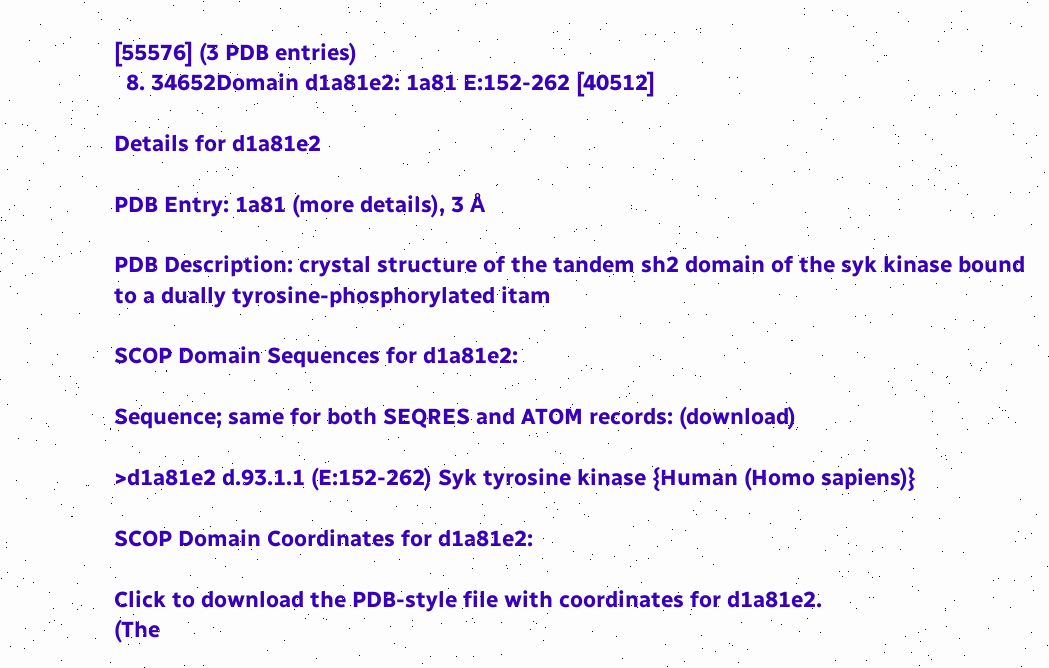[55576] (3 PDB entries)
  8. 34652Domain d1a81e2: 1a81 E:152-262 [40512]

Details for d1a81e2

PDB Entry: 1a81 (more details), 3 Å

PDB Description: crystal structure of the tandem sh2 domain of the syk kinase bound to a dually tyrosine-phosphorylated itam

SCOP Domain Sequences for d1a81e2:

Sequence; same for both SEQRES and ATOM records: (download)

>d1a81e2 d.93.1.1 (E:152-262) Syk tyrosine kinase {Human (Homo sapiens)}

SCOP Domain Coordinates for d1a81e2:

Click to download the PDB-style file with coordinates for d1a81e2.
(The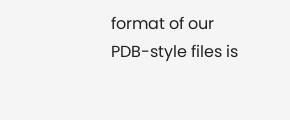format of our PDB-style files is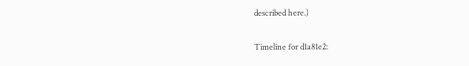described here.)

Timeline for d1a81e2: